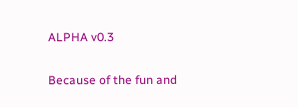ALPHA v0.3

Because of the fun and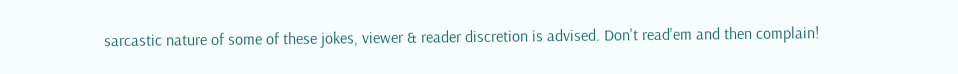sarcastic nature of some of these jokes, viewer & reader discretion is advised. Don't read'em and then complain!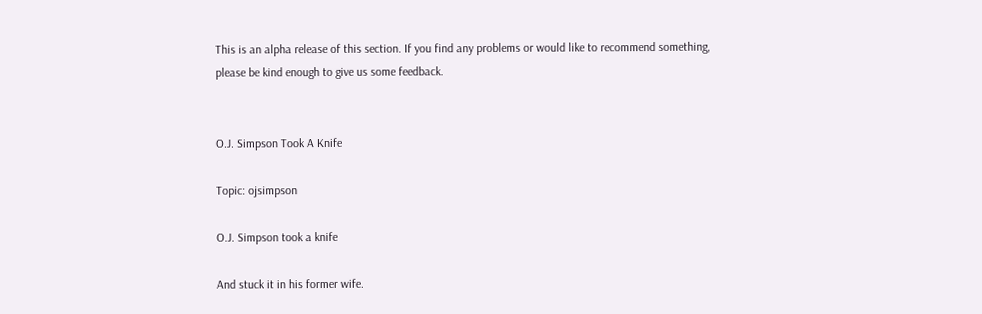This is an alpha release of this section. If you find any problems or would like to recommend something, please be kind enough to give us some feedback.


O.J. Simpson Took A Knife

Topic: ojsimpson

O.J. Simpson took a knife

And stuck it in his former wife.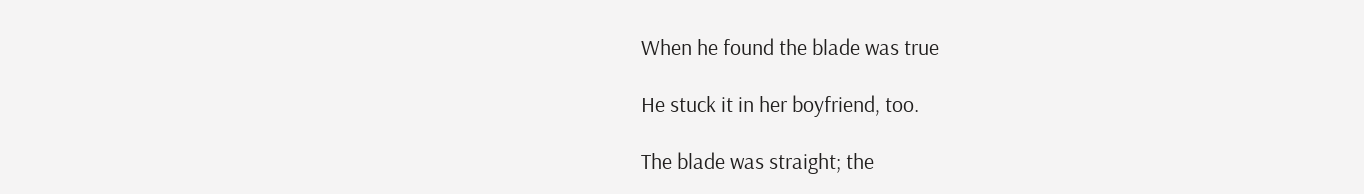When he found the blade was true

He stuck it in her boyfriend, too.

The blade was straight; the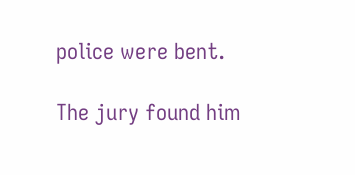police were bent.

The jury found him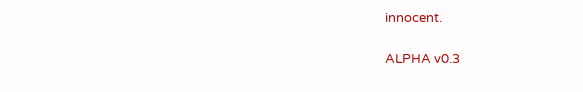innocent.

ALPHA v0.3